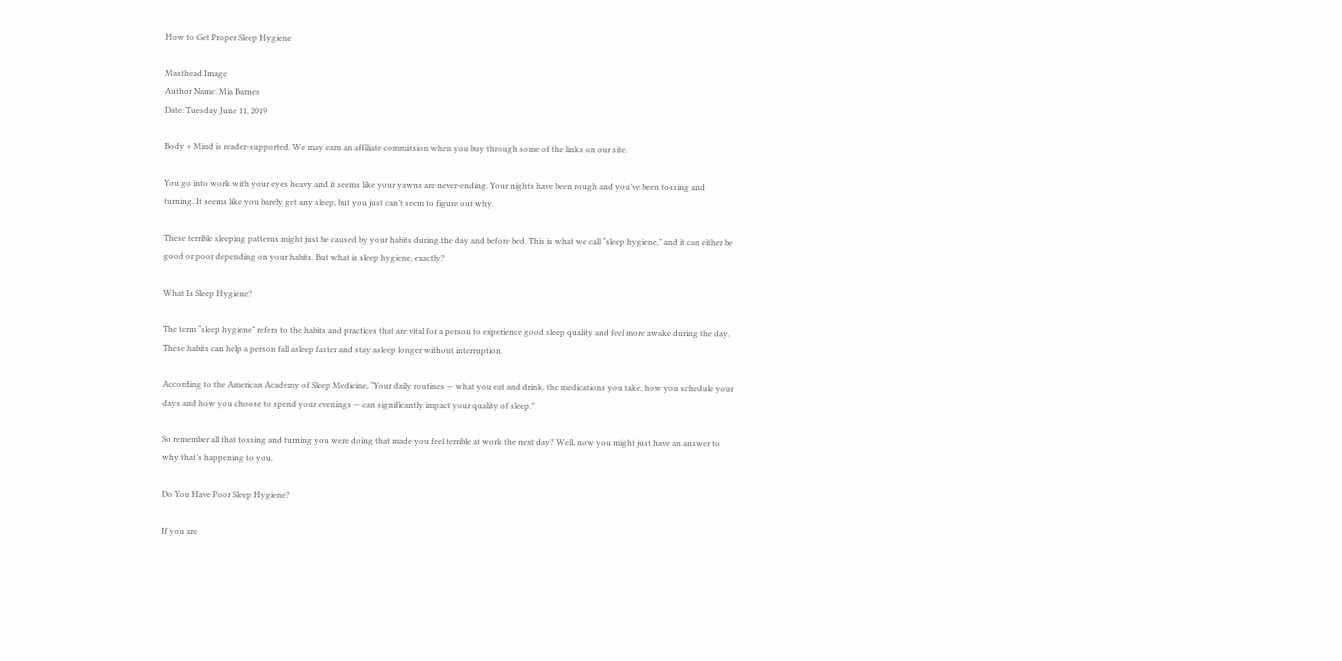How to Get Proper Sleep Hygiene

Masthead Image
Author Name: Mia Barnes
Date: Tuesday June 11, 2019

Body + Mind is reader-supported. We may earn an affiliate commission when you buy through some of the links on our site.

You go into work with your eyes heavy and it seems like your yawns are never-ending. Your nights have been rough and you’ve been tossing and turning. It seems like you barely get any sleep, but you just can’t seem to figure out why.

These terrible sleeping patterns might just be caused by your habits during the day and before bed. This is what we call “sleep hygiene,” and it can either be good or poor depending on your habits. But what is sleep hygiene, exactly?

What Is Sleep Hygiene?

The term “sleep hygiene” refers to the habits and practices that are vital for a person to experience good sleep quality and feel more awake during the day. These habits can help a person fall asleep faster and stay asleep longer without interruption.

According to the American Academy of Sleep Medicine, “Your daily routines — what you eat and drink, the medications you take, how you schedule your days and how you choose to spend your evenings — can significantly impact your quality of sleep.”

So remember all that tossing and turning you were doing that made you feel terrible at work the next day? Well, now you might just have an answer to why that’s happening to you.

Do You Have Poor Sleep Hygiene?

If you are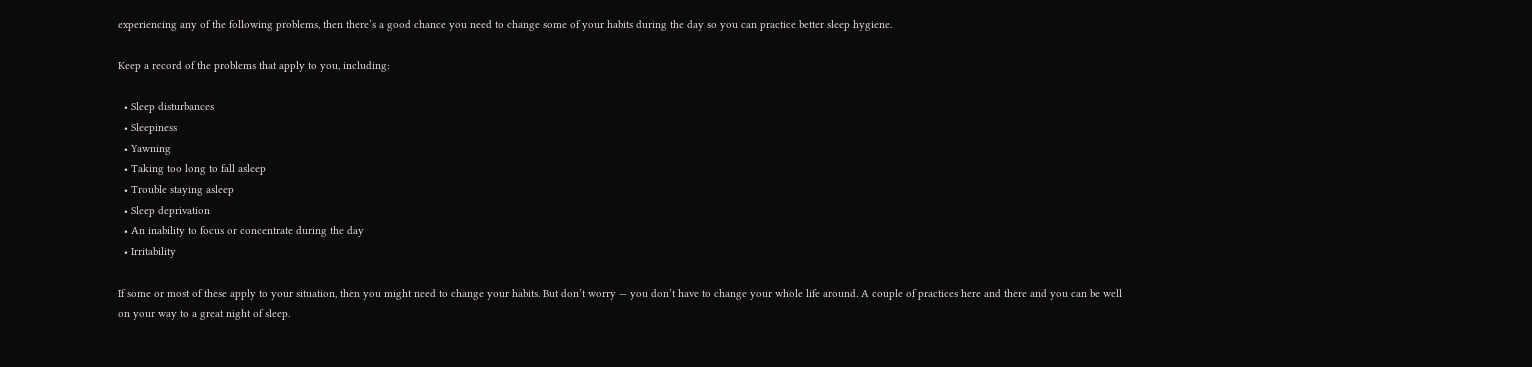experiencing any of the following problems, then there’s a good chance you need to change some of your habits during the day so you can practice better sleep hygiene.

Keep a record of the problems that apply to you, including:

  • Sleep disturbances
  • Sleepiness
  • Yawning
  • Taking too long to fall asleep
  • Trouble staying asleep
  • Sleep deprivation
  • An inability to focus or concentrate during the day
  • Irritability

If some or most of these apply to your situation, then you might need to change your habits. But don’t worry — you don’t have to change your whole life around. A couple of practices here and there and you can be well on your way to a great night of sleep.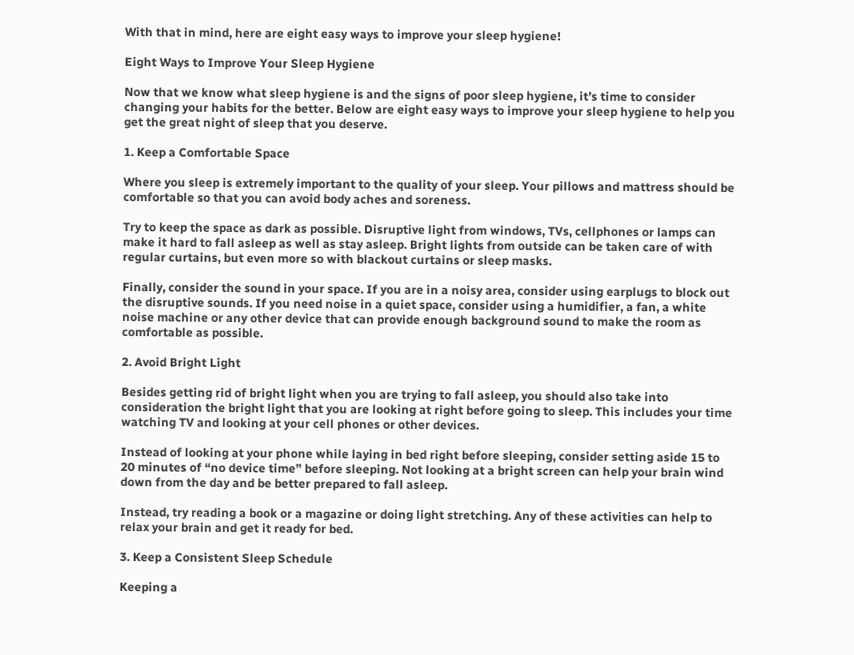With that in mind, here are eight easy ways to improve your sleep hygiene!

Eight Ways to Improve Your Sleep Hygiene

Now that we know what sleep hygiene is and the signs of poor sleep hygiene, it’s time to consider changing your habits for the better. Below are eight easy ways to improve your sleep hygiene to help you get the great night of sleep that you deserve.

1. Keep a Comfortable Space

Where you sleep is extremely important to the quality of your sleep. Your pillows and mattress should be comfortable so that you can avoid body aches and soreness.

Try to keep the space as dark as possible. Disruptive light from windows, TVs, cellphones or lamps can make it hard to fall asleep as well as stay asleep. Bright lights from outside can be taken care of with regular curtains, but even more so with blackout curtains or sleep masks.

Finally, consider the sound in your space. If you are in a noisy area, consider using earplugs to block out the disruptive sounds. If you need noise in a quiet space, consider using a humidifier, a fan, a white noise machine or any other device that can provide enough background sound to make the room as comfortable as possible.

2. Avoid Bright Light

Besides getting rid of bright light when you are trying to fall asleep, you should also take into consideration the bright light that you are looking at right before going to sleep. This includes your time watching TV and looking at your cell phones or other devices.

Instead of looking at your phone while laying in bed right before sleeping, consider setting aside 15 to 20 minutes of “no device time” before sleeping. Not looking at a bright screen can help your brain wind down from the day and be better prepared to fall asleep.

Instead, try reading a book or a magazine or doing light stretching. Any of these activities can help to relax your brain and get it ready for bed.

3. Keep a Consistent Sleep Schedule

Keeping a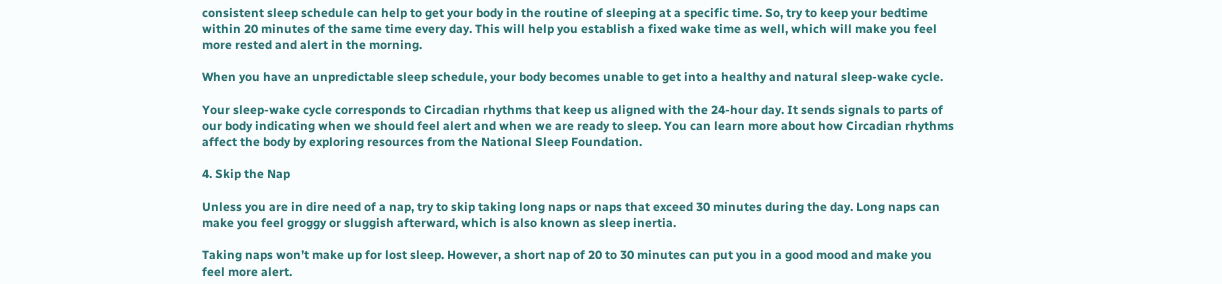consistent sleep schedule can help to get your body in the routine of sleeping at a specific time. So, try to keep your bedtime within 20 minutes of the same time every day. This will help you establish a fixed wake time as well, which will make you feel more rested and alert in the morning.

When you have an unpredictable sleep schedule, your body becomes unable to get into a healthy and natural sleep-wake cycle.

Your sleep-wake cycle corresponds to Circadian rhythms that keep us aligned with the 24-hour day. It sends signals to parts of our body indicating when we should feel alert and when we are ready to sleep. You can learn more about how Circadian rhythms affect the body by exploring resources from the National Sleep Foundation.

4. Skip the Nap

Unless you are in dire need of a nap, try to skip taking long naps or naps that exceed 30 minutes during the day. Long naps can make you feel groggy or sluggish afterward, which is also known as sleep inertia.

Taking naps won’t make up for lost sleep. However, a short nap of 20 to 30 minutes can put you in a good mood and make you feel more alert.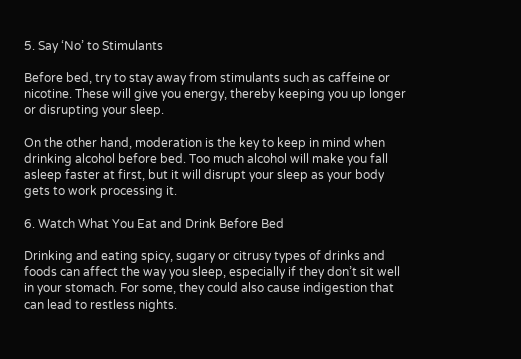5. Say ‘No’ to Stimulants

Before bed, try to stay away from stimulants such as caffeine or nicotine. These will give you energy, thereby keeping you up longer or disrupting your sleep.

On the other hand, moderation is the key to keep in mind when drinking alcohol before bed. Too much alcohol will make you fall asleep faster at first, but it will disrupt your sleep as your body gets to work processing it.

6. Watch What You Eat and Drink Before Bed

Drinking and eating spicy, sugary or citrusy types of drinks and foods can affect the way you sleep, especially if they don’t sit well in your stomach. For some, they could also cause indigestion that can lead to restless nights.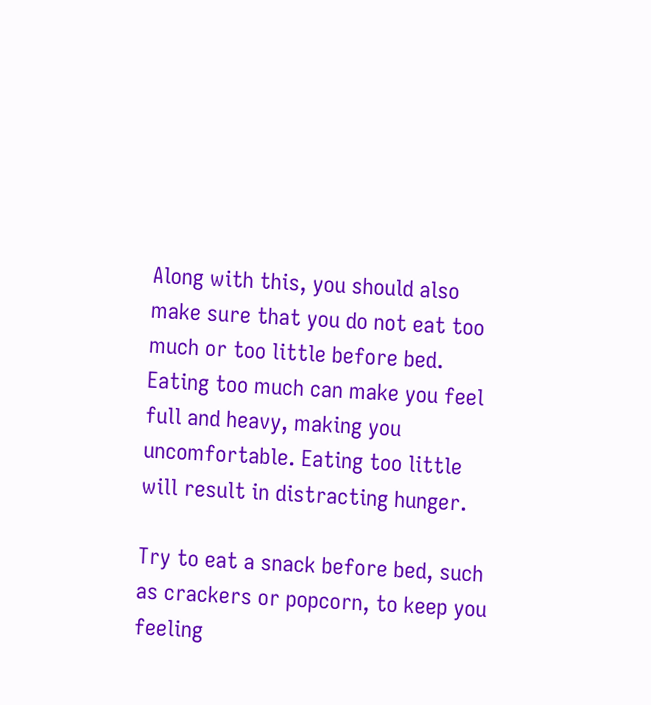Along with this, you should also make sure that you do not eat too much or too little before bed. Eating too much can make you feel full and heavy, making you uncomfortable. Eating too little will result in distracting hunger.

Try to eat a snack before bed, such as crackers or popcorn, to keep you feeling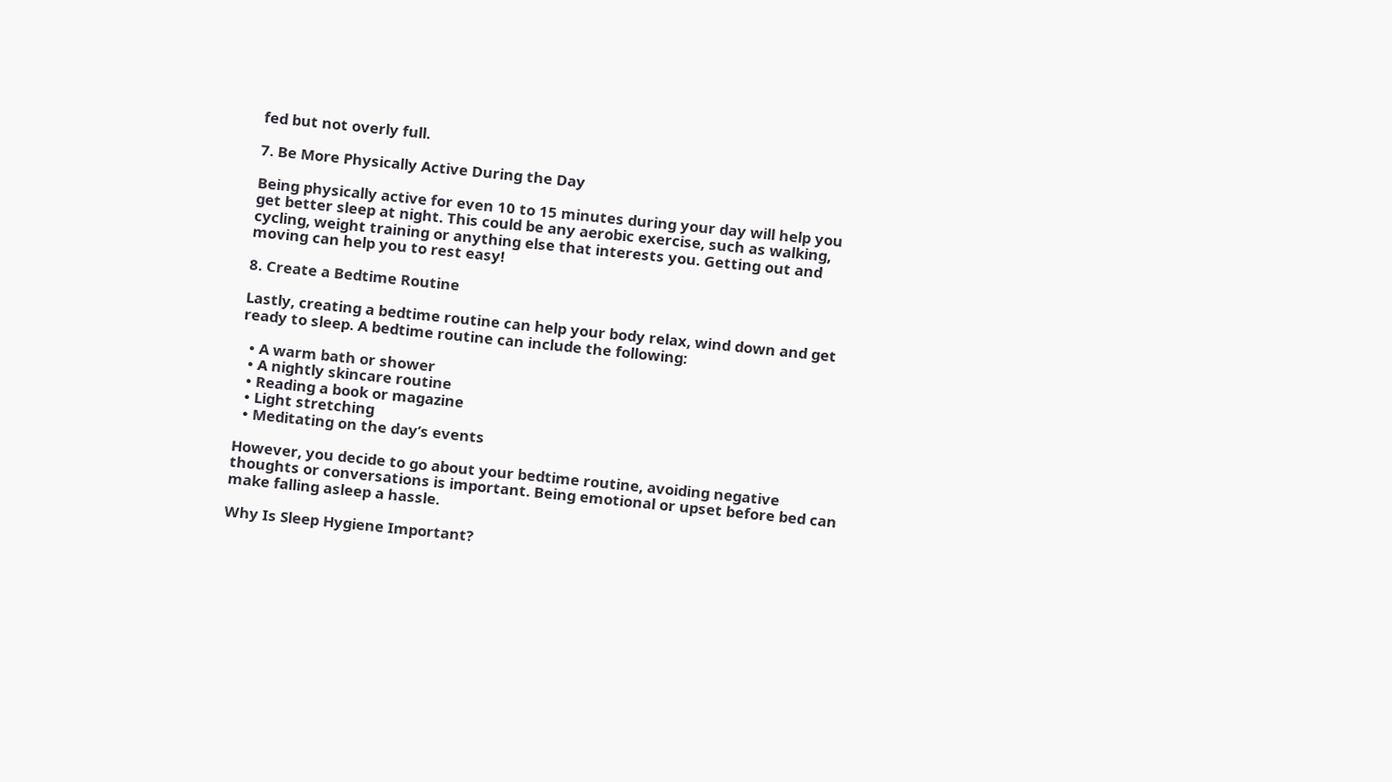fed but not overly full.

7. Be More Physically Active During the Day

Being physically active for even 10 to 15 minutes during your day will help you get better sleep at night. This could be any aerobic exercise, such as walking, cycling, weight training or anything else that interests you. Getting out and moving can help you to rest easy!

8. Create a Bedtime Routine

Lastly, creating a bedtime routine can help your body relax, wind down and get ready to sleep. A bedtime routine can include the following:

  • A warm bath or shower
  • A nightly skincare routine
  • Reading a book or magazine
  • Light stretching
  • Meditating on the day’s events

However, you decide to go about your bedtime routine, avoiding negative thoughts or conversations is important. Being emotional or upset before bed can make falling asleep a hassle.

Why Is Sleep Hygiene Important?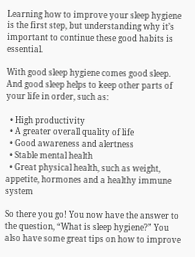Learning how to improve your sleep hygiene is the first step, but understanding why it’s important to continue these good habits is essential.

With good sleep hygiene comes good sleep. And good sleep helps to keep other parts of your life in order, such as:

  • High productivity
  • A greater overall quality of life
  • Good awareness and alertness
  • Stable mental health
  • Great physical health, such as weight, appetite, hormones and a healthy immune system

So there you go! You now have the answer to the question, “What is sleep hygiene?” You also have some great tips on how to improve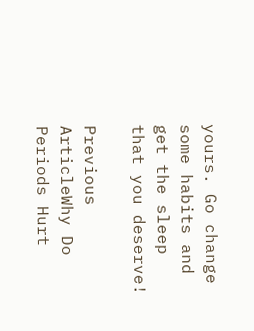yours. Go change some habits and get the sleep that you deserve!

Previous ArticleWhy Do Periods Hurt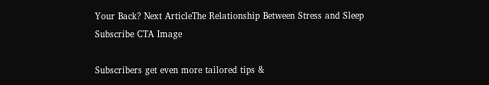Your Back? Next ArticleThe Relationship Between Stress and Sleep
Subscribe CTA Image

Subscribers get even more tailored tips &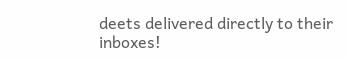deets delivered directly to their inboxes!